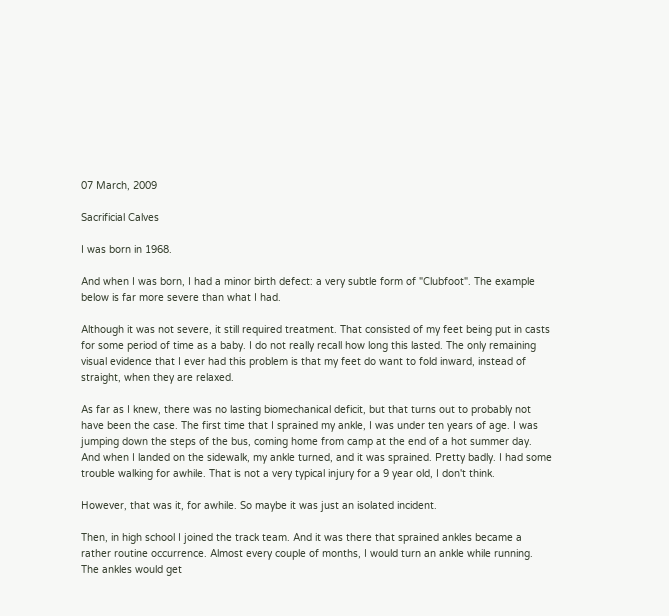07 March, 2009

Sacrificial Calves

I was born in 1968.

And when I was born, I had a minor birth defect: a very subtle form of "Clubfoot". The example below is far more severe than what I had.

Although it was not severe, it still required treatment. That consisted of my feet being put in casts for some period of time as a baby. I do not really recall how long this lasted. The only remaining visual evidence that I ever had this problem is that my feet do want to fold inward, instead of straight, when they are relaxed.

As far as I knew, there was no lasting biomechanical deficit, but that turns out to probably not have been the case. The first time that I sprained my ankle, I was under ten years of age. I was jumping down the steps of the bus, coming home from camp at the end of a hot summer day. And when I landed on the sidewalk, my ankle turned, and it was sprained. Pretty badly. I had some trouble walking for awhile. That is not a very typical injury for a 9 year old, I don't think.

However, that was it, for awhile. So maybe it was just an isolated incident.

Then, in high school I joined the track team. And it was there that sprained ankles became a rather routine occurrence. Almost every couple of months, I would turn an ankle while running. The ankles would get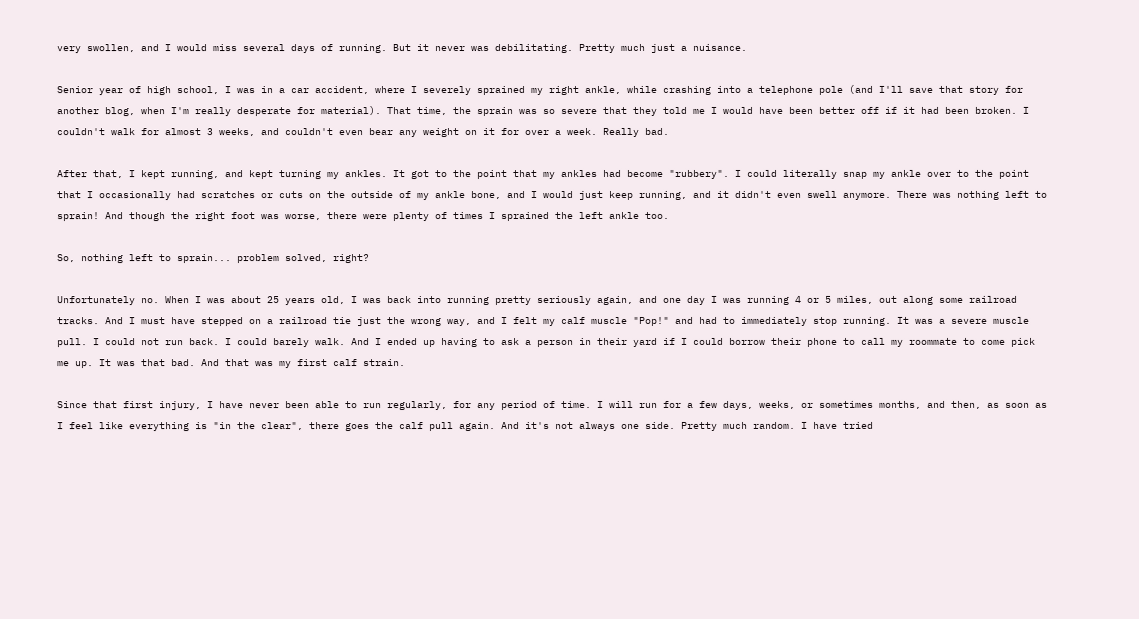very swollen, and I would miss several days of running. But it never was debilitating. Pretty much just a nuisance.

Senior year of high school, I was in a car accident, where I severely sprained my right ankle, while crashing into a telephone pole (and I'll save that story for another blog, when I'm really desperate for material). That time, the sprain was so severe that they told me I would have been better off if it had been broken. I couldn't walk for almost 3 weeks, and couldn't even bear any weight on it for over a week. Really bad.

After that, I kept running, and kept turning my ankles. It got to the point that my ankles had become "rubbery". I could literally snap my ankle over to the point that I occasionally had scratches or cuts on the outside of my ankle bone, and I would just keep running, and it didn't even swell anymore. There was nothing left to sprain! And though the right foot was worse, there were plenty of times I sprained the left ankle too.

So, nothing left to sprain... problem solved, right?

Unfortunately no. When I was about 25 years old, I was back into running pretty seriously again, and one day I was running 4 or 5 miles, out along some railroad tracks. And I must have stepped on a railroad tie just the wrong way, and I felt my calf muscle "Pop!" and had to immediately stop running. It was a severe muscle pull. I could not run back. I could barely walk. And I ended up having to ask a person in their yard if I could borrow their phone to call my roommate to come pick me up. It was that bad. And that was my first calf strain.

Since that first injury, I have never been able to run regularly, for any period of time. I will run for a few days, weeks, or sometimes months, and then, as soon as I feel like everything is "in the clear", there goes the calf pull again. And it's not always one side. Pretty much random. I have tried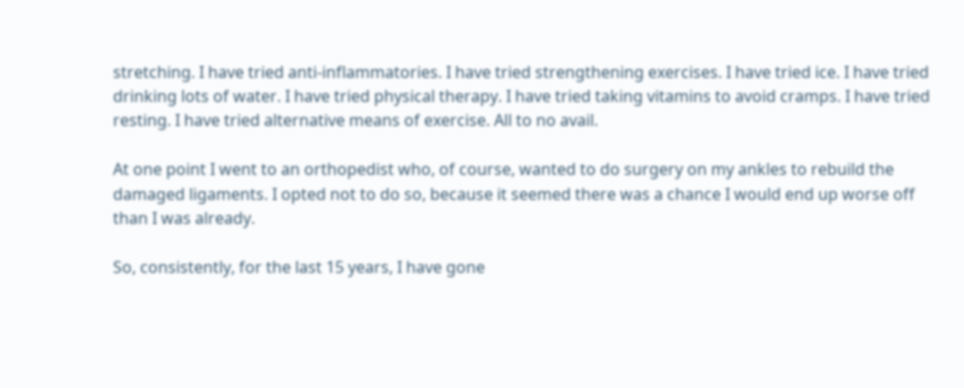stretching. I have tried anti-inflammatories. I have tried strengthening exercises. I have tried ice. I have tried drinking lots of water. I have tried physical therapy. I have tried taking vitamins to avoid cramps. I have tried resting. I have tried alternative means of exercise. All to no avail.

At one point I went to an orthopedist who, of course, wanted to do surgery on my ankles to rebuild the damaged ligaments. I opted not to do so, because it seemed there was a chance I would end up worse off than I was already.

So, consistently, for the last 15 years, I have gone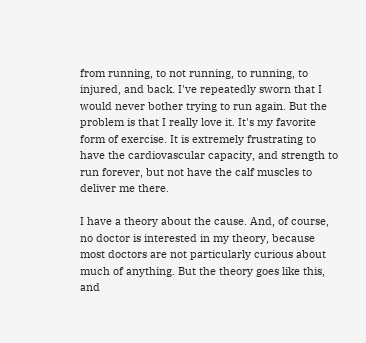from running, to not running, to running, to injured, and back. I've repeatedly sworn that I would never bother trying to run again. But the problem is that I really love it. It's my favorite form of exercise. It is extremely frustrating to have the cardiovascular capacity, and strength to run forever, but not have the calf muscles to deliver me there.

I have a theory about the cause. And, of course, no doctor is interested in my theory, because most doctors are not particularly curious about much of anything. But the theory goes like this, and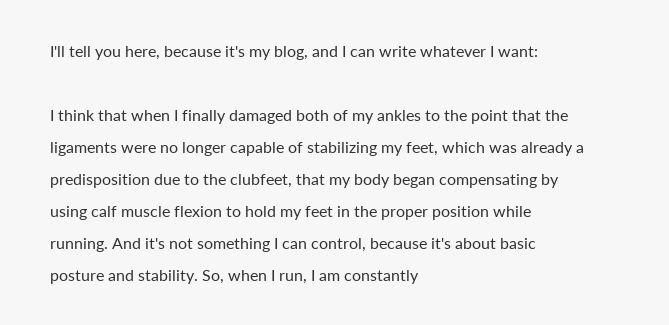I'll tell you here, because it's my blog, and I can write whatever I want:

I think that when I finally damaged both of my ankles to the point that the ligaments were no longer capable of stabilizing my feet, which was already a predisposition due to the clubfeet, that my body began compensating by using calf muscle flexion to hold my feet in the proper position while running. And it's not something I can control, because it's about basic posture and stability. So, when I run, I am constantly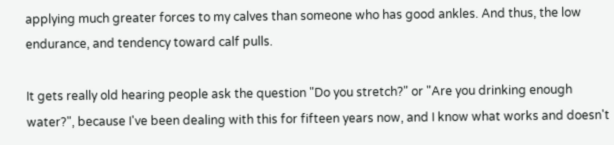applying much greater forces to my calves than someone who has good ankles. And thus, the low endurance, and tendency toward calf pulls.

It gets really old hearing people ask the question "Do you stretch?" or "Are you drinking enough water?", because I've been dealing with this for fifteen years now, and I know what works and doesn't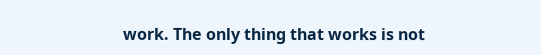work. The only thing that works is not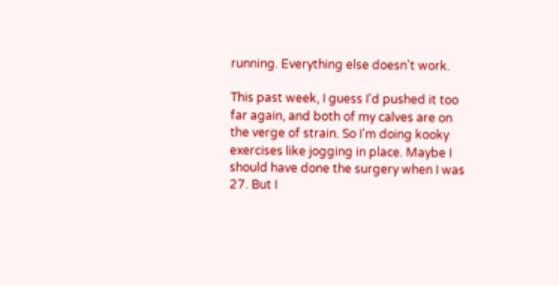running. Everything else doesn't work.

This past week, I guess I'd pushed it too far again, and both of my calves are on the verge of strain. So I'm doing kooky exercises like jogging in place. Maybe I should have done the surgery when I was 27. But I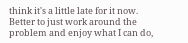think it's a little late for it now. Better to just work around the problem and enjoy what I can do,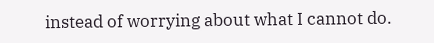instead of worrying about what I cannot do.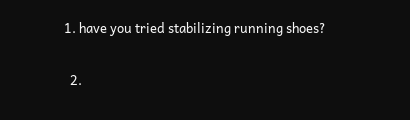1. have you tried stabilizing running shoes?

  2.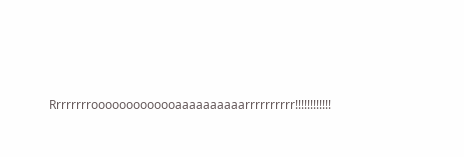Rrrrrrrrooooooooooooaaaaaaaaaarrrrrrrrrr!!!!!!!!!!!!